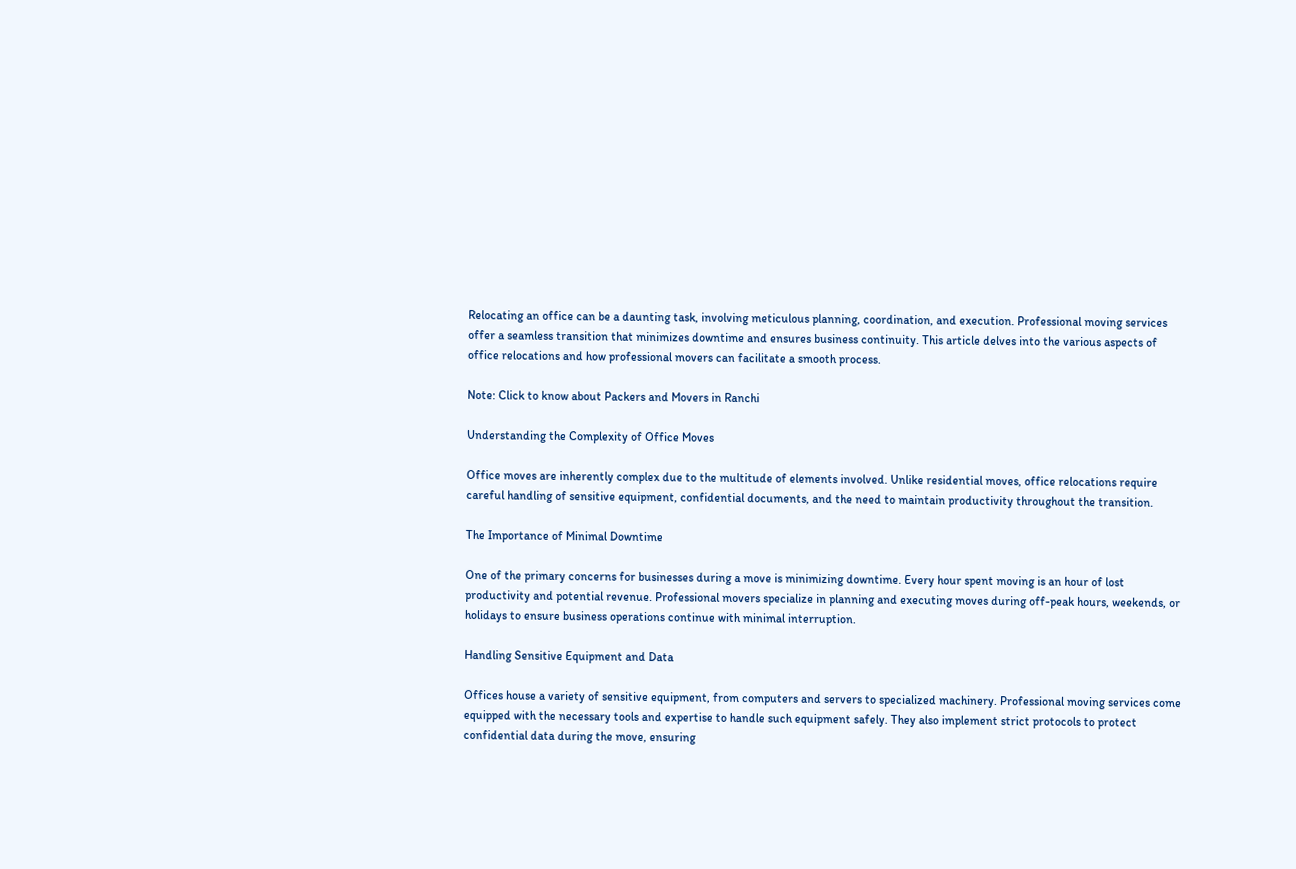Relocating an office can be a daunting task, involving meticulous planning, coordination, and execution. Professional moving services offer a seamless transition that minimizes downtime and ensures business continuity. This article delves into the various aspects of office relocations and how professional movers can facilitate a smooth process.

Note: Click to know about Packers and Movers in Ranchi

Understanding the Complexity of Office Moves

Office moves are inherently complex due to the multitude of elements involved. Unlike residential moves, office relocations require careful handling of sensitive equipment, confidential documents, and the need to maintain productivity throughout the transition.

The Importance of Minimal Downtime

One of the primary concerns for businesses during a move is minimizing downtime. Every hour spent moving is an hour of lost productivity and potential revenue. Professional movers specialize in planning and executing moves during off-peak hours, weekends, or holidays to ensure business operations continue with minimal interruption.

Handling Sensitive Equipment and Data

Offices house a variety of sensitive equipment, from computers and servers to specialized machinery. Professional moving services come equipped with the necessary tools and expertise to handle such equipment safely. They also implement strict protocols to protect confidential data during the move, ensuring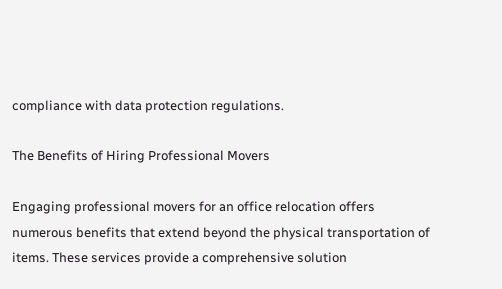compliance with data protection regulations.

The Benefits of Hiring Professional Movers

Engaging professional movers for an office relocation offers numerous benefits that extend beyond the physical transportation of items. These services provide a comprehensive solution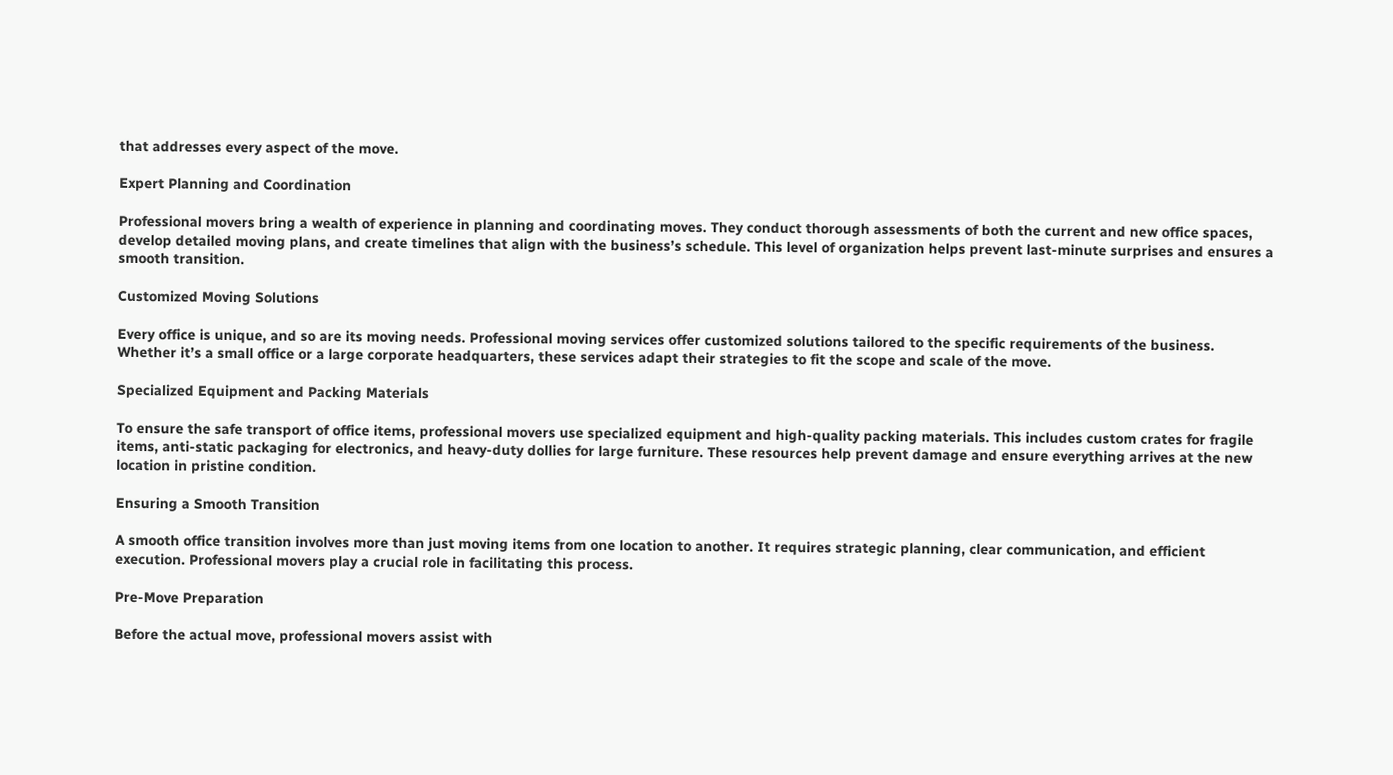that addresses every aspect of the move.

Expert Planning and Coordination

Professional movers bring a wealth of experience in planning and coordinating moves. They conduct thorough assessments of both the current and new office spaces, develop detailed moving plans, and create timelines that align with the business’s schedule. This level of organization helps prevent last-minute surprises and ensures a smooth transition.

Customized Moving Solutions

Every office is unique, and so are its moving needs. Professional moving services offer customized solutions tailored to the specific requirements of the business. Whether it’s a small office or a large corporate headquarters, these services adapt their strategies to fit the scope and scale of the move.

Specialized Equipment and Packing Materials

To ensure the safe transport of office items, professional movers use specialized equipment and high-quality packing materials. This includes custom crates for fragile items, anti-static packaging for electronics, and heavy-duty dollies for large furniture. These resources help prevent damage and ensure everything arrives at the new location in pristine condition.

Ensuring a Smooth Transition

A smooth office transition involves more than just moving items from one location to another. It requires strategic planning, clear communication, and efficient execution. Professional movers play a crucial role in facilitating this process.

Pre-Move Preparation

Before the actual move, professional movers assist with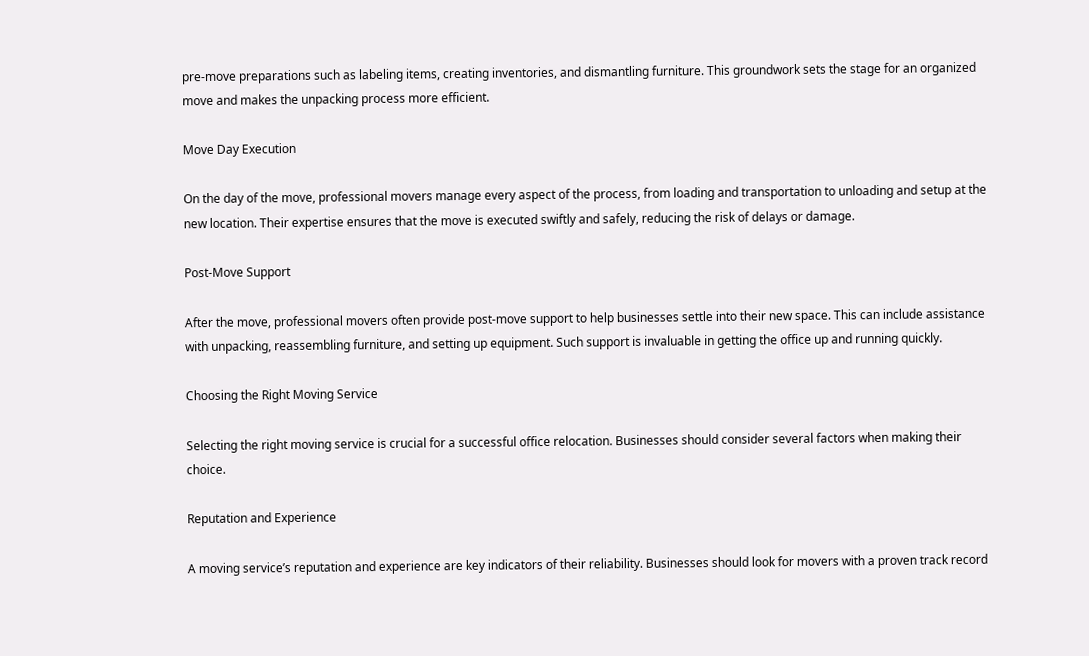pre-move preparations such as labeling items, creating inventories, and dismantling furniture. This groundwork sets the stage for an organized move and makes the unpacking process more efficient.

Move Day Execution

On the day of the move, professional movers manage every aspect of the process, from loading and transportation to unloading and setup at the new location. Their expertise ensures that the move is executed swiftly and safely, reducing the risk of delays or damage.

Post-Move Support

After the move, professional movers often provide post-move support to help businesses settle into their new space. This can include assistance with unpacking, reassembling furniture, and setting up equipment. Such support is invaluable in getting the office up and running quickly.

Choosing the Right Moving Service

Selecting the right moving service is crucial for a successful office relocation. Businesses should consider several factors when making their choice.

Reputation and Experience

A moving service’s reputation and experience are key indicators of their reliability. Businesses should look for movers with a proven track record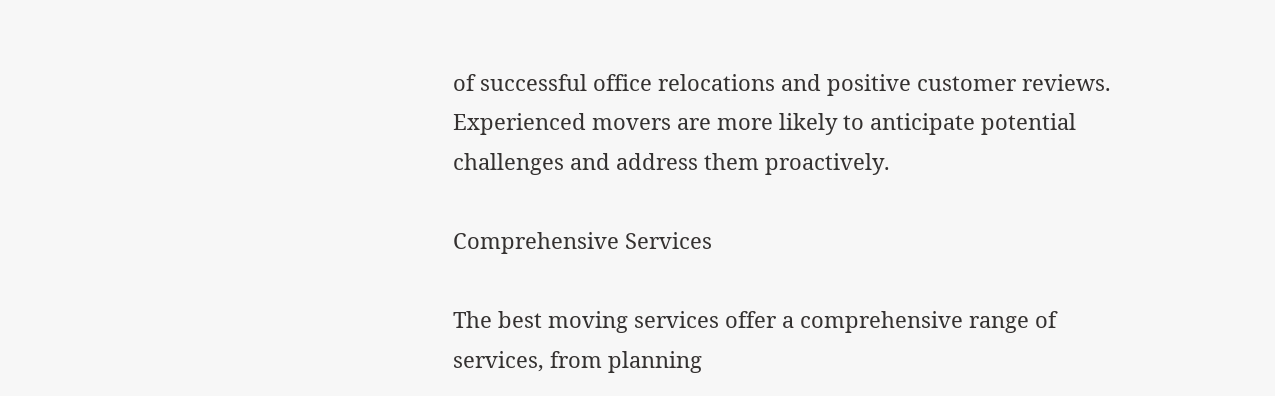of successful office relocations and positive customer reviews. Experienced movers are more likely to anticipate potential challenges and address them proactively.

Comprehensive Services

The best moving services offer a comprehensive range of services, from planning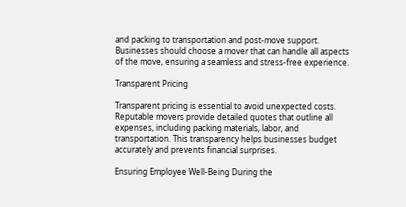and packing to transportation and post-move support. Businesses should choose a mover that can handle all aspects of the move, ensuring a seamless and stress-free experience.

Transparent Pricing

Transparent pricing is essential to avoid unexpected costs. Reputable movers provide detailed quotes that outline all expenses, including packing materials, labor, and transportation. This transparency helps businesses budget accurately and prevents financial surprises.

Ensuring Employee Well-Being During the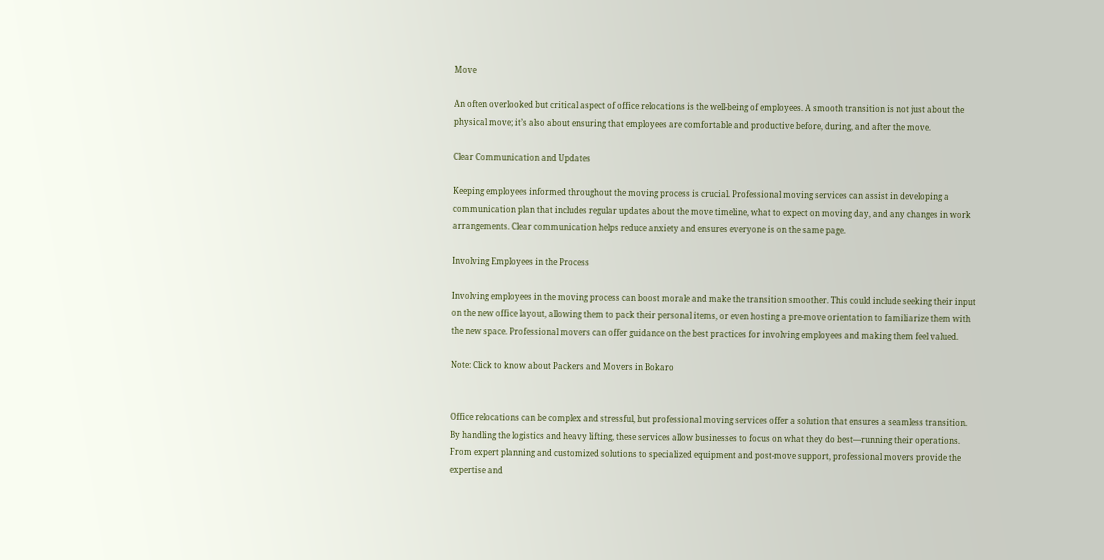Move

An often overlooked but critical aspect of office relocations is the well-being of employees. A smooth transition is not just about the physical move; it’s also about ensuring that employees are comfortable and productive before, during, and after the move.

Clear Communication and Updates

Keeping employees informed throughout the moving process is crucial. Professional moving services can assist in developing a communication plan that includes regular updates about the move timeline, what to expect on moving day, and any changes in work arrangements. Clear communication helps reduce anxiety and ensures everyone is on the same page.

Involving Employees in the Process

Involving employees in the moving process can boost morale and make the transition smoother. This could include seeking their input on the new office layout, allowing them to pack their personal items, or even hosting a pre-move orientation to familiarize them with the new space. Professional movers can offer guidance on the best practices for involving employees and making them feel valued.

Note: Click to know about Packers and Movers in Bokaro


Office relocations can be complex and stressful, but professional moving services offer a solution that ensures a seamless transition. By handling the logistics and heavy lifting, these services allow businesses to focus on what they do best—running their operations. From expert planning and customized solutions to specialized equipment and post-move support, professional movers provide the expertise and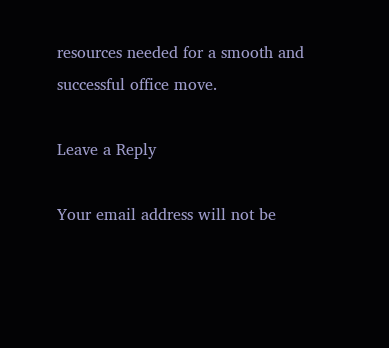resources needed for a smooth and successful office move.

Leave a Reply

Your email address will not be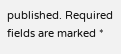published. Required fields are marked *